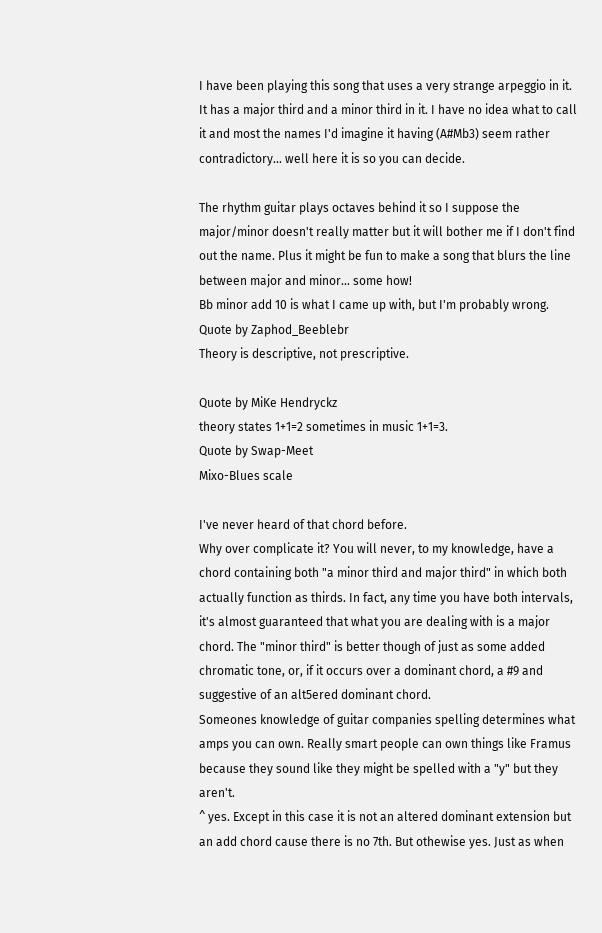I have been playing this song that uses a very strange arpeggio in it. It has a major third and a minor third in it. I have no idea what to call it and most the names I'd imagine it having (A#Mb3) seem rather contradictory... well here it is so you can decide.

The rhythm guitar plays octaves behind it so I suppose the major/minor doesn't really matter but it will bother me if I don't find out the name. Plus it might be fun to make a song that blurs the line between major and minor... some how!
Bb minor add 10 is what I came up with, but I'm probably wrong.
Quote by Zaphod_Beeblebr
Theory is descriptive, not prescriptive.

Quote by MiKe Hendryckz
theory states 1+1=2 sometimes in music 1+1=3.
Quote by Swap-Meet
Mixo-Blues scale

I've never heard of that chord before.
Why over complicate it? You will never, to my knowledge, have a chord containing both "a minor third and major third" in which both actually function as thirds. In fact, any time you have both intervals, it's almost guaranteed that what you are dealing with is a major chord. The "minor third" is better though of just as some added chromatic tone, or, if it occurs over a dominant chord, a #9 and suggestive of an alt5ered dominant chord.
Someones knowledge of guitar companies spelling determines what amps you can own. Really smart people can own things like Framus because they sound like they might be spelled with a "y" but they aren't.
^ yes. Except in this case it is not an altered dominant extension but an add chord cause there is no 7th. But othewise yes. Just as when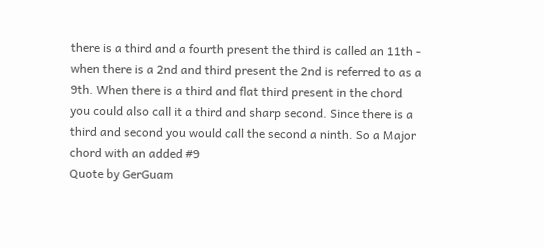there is a third and a fourth present the third is called an 11th - when there is a 2nd and third present the 2nd is referred to as a 9th. When there is a third and flat third present in the chord you could also call it a third and sharp second. Since there is a third and second you would call the second a ninth. So a Major chord with an added #9
Quote by GerGuam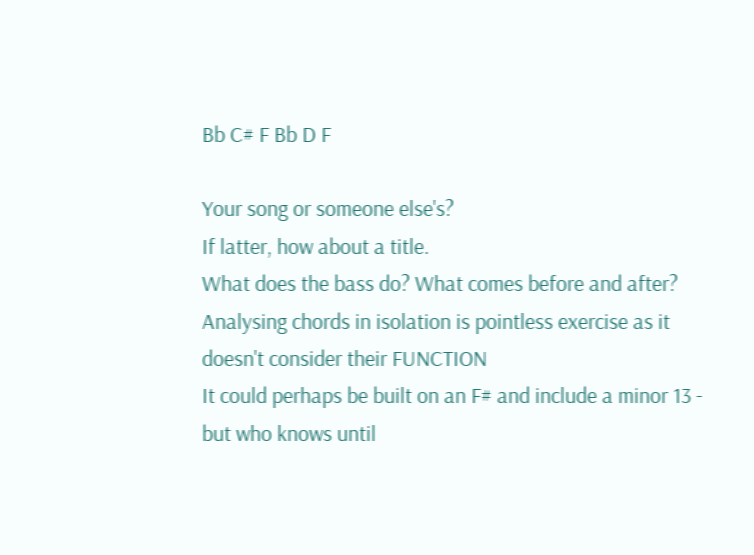Bb C# F Bb D F

Your song or someone else's?
If latter, how about a title.
What does the bass do? What comes before and after?
Analysing chords in isolation is pointless exercise as it doesn't consider their FUNCTION
It could perhaps be built on an F# and include a minor 13 - but who knows until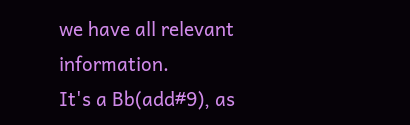we have all relevant information.
It's a Bb(add#9), as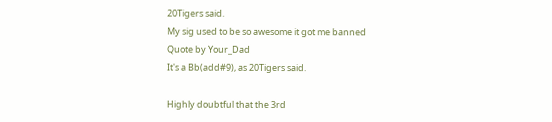20Tigers said.
My sig used to be so awesome it got me banned
Quote by Your_Dad
It's a Bb(add#9), as 20Tigers said.

Highly doubtful that the 3rd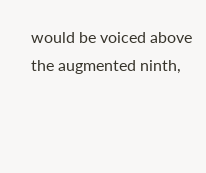would be voiced above the augmented ninth,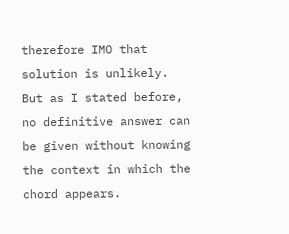therefore IMO that solution is unlikely. But as I stated before, no definitive answer can be given without knowing the context in which the chord appears.